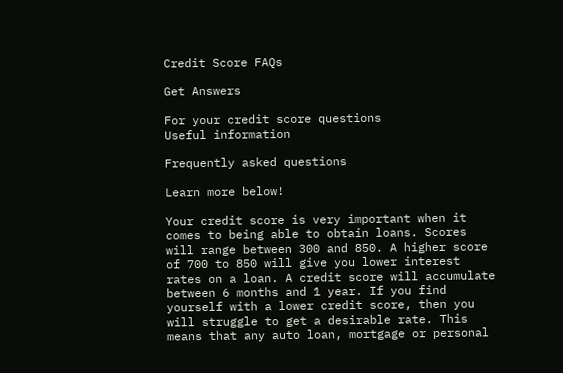Credit Score FAQs

Get Answers

For your credit score questions
Useful information

Frequently asked questions

Learn more below!

Your credit score is very important when it comes to being able to obtain loans. Scores will range between 300 and 850. A higher score of 700 to 850 will give you lower interest rates on a loan. A credit score will accumulate between 6 months and 1 year. If you find yourself with a lower credit score, then you will struggle to get a desirable rate. This means that any auto loan, mortgage or personal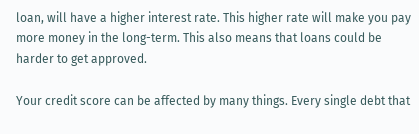loan, will have a higher interest rate. This higher rate will make you pay more money in the long-term. This also means that loans could be harder to get approved.

Your credit score can be affected by many things. Every single debt that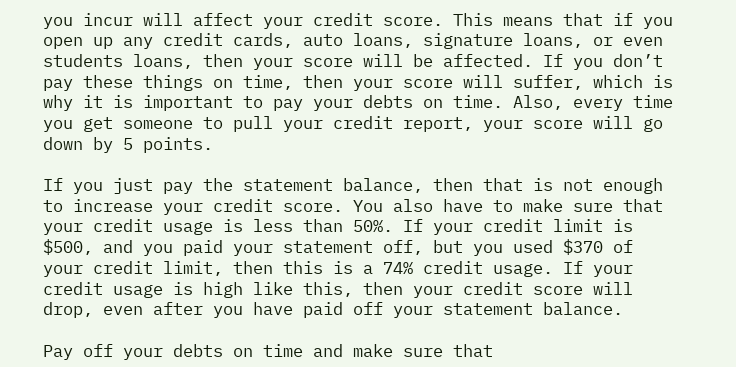you incur will affect your credit score. This means that if you open up any credit cards, auto loans, signature loans, or even students loans, then your score will be affected. If you don’t pay these things on time, then your score will suffer, which is why it is important to pay your debts on time. Also, every time you get someone to pull your credit report, your score will go down by 5 points.

If you just pay the statement balance, then that is not enough to increase your credit score. You also have to make sure that your credit usage is less than 50%. If your credit limit is $500, and you paid your statement off, but you used $370 of your credit limit, then this is a 74% credit usage. If your credit usage is high like this, then your credit score will drop, even after you have paid off your statement balance.

Pay off your debts on time and make sure that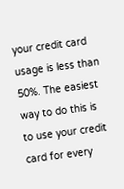your credit card usage is less than 50%. The easiest way to do this is to use your credit card for every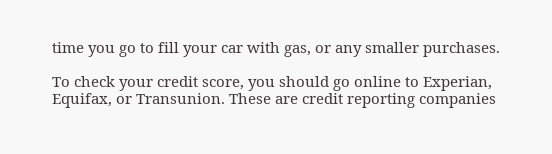time you go to fill your car with gas, or any smaller purchases.

To check your credit score, you should go online to Experian, Equifax, or Transunion. These are credit reporting companies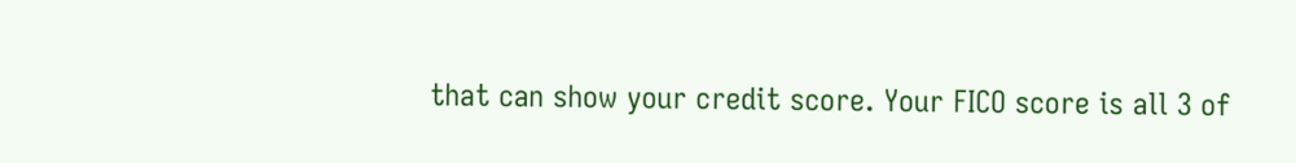that can show your credit score. Your FICO score is all 3 of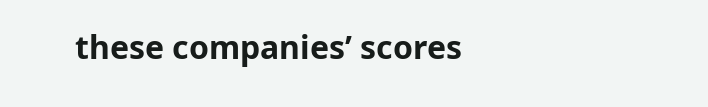these companies’ scores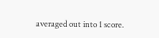averaged out into 1 score.